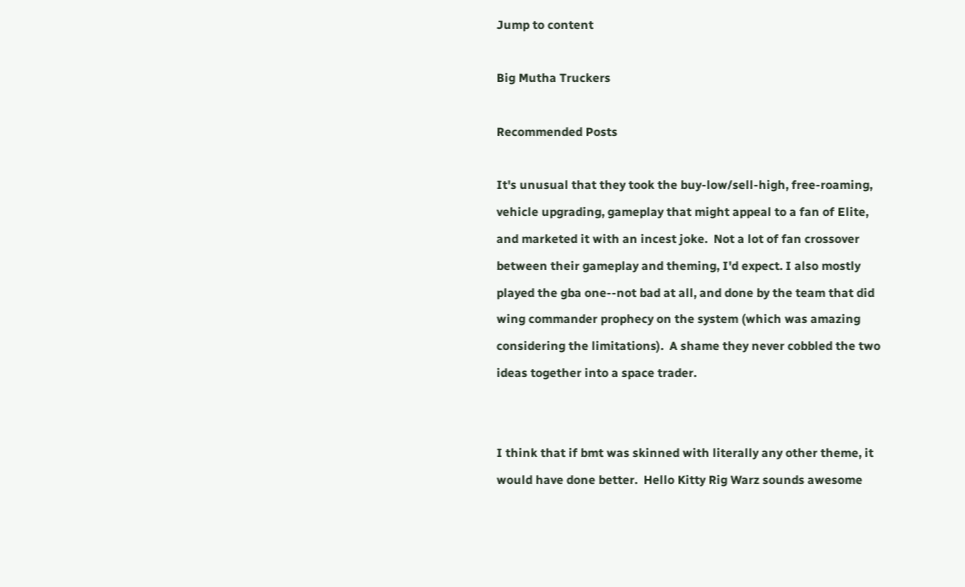Jump to content

Big Mutha Truckers

Recommended Posts

It's unusual that they took the buy-low/sell-high, free-roaming, vehicle upgrading, gameplay that might appeal to a fan of Elite, and marketed it with an incest joke.  Not a lot of fan crossover between their gameplay and theming, I'd expect. I also mostly played the gba one--not bad at all, and done by the team that did wing commander prophecy on the system (which was amazing considering the limitations).  A shame they never cobbled the two ideas together into a space trader.


I think that if bmt was skinned with literally any other theme, it would have done better.  Hello Kitty Rig Warz sounds awesome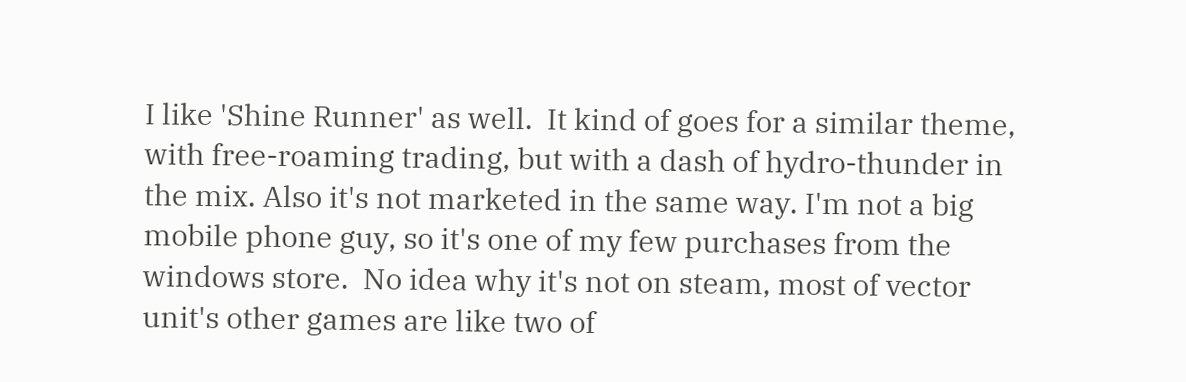I like 'Shine Runner' as well.  It kind of goes for a similar theme, with free-roaming trading, but with a dash of hydro-thunder in the mix. Also it's not marketed in the same way. I'm not a big mobile phone guy, so it's one of my few purchases from the windows store.  No idea why it's not on steam, most of vector unit's other games are like two of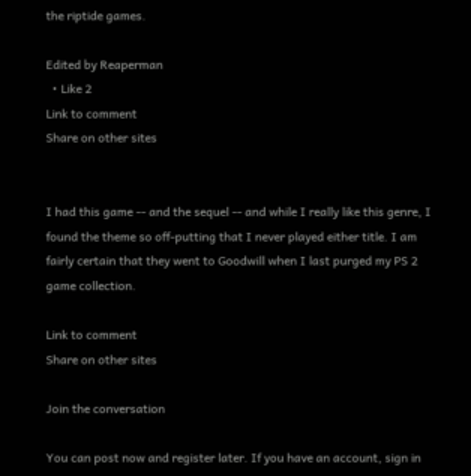the riptide games.

Edited by Reaperman
  • Like 2
Link to comment
Share on other sites


I had this game -- and the sequel -- and while I really like this genre, I found the theme so off-putting that I never played either title. I am fairly certain that they went to Goodwill when I last purged my PS 2 game collection.

Link to comment
Share on other sites

Join the conversation

You can post now and register later. If you have an account, sign in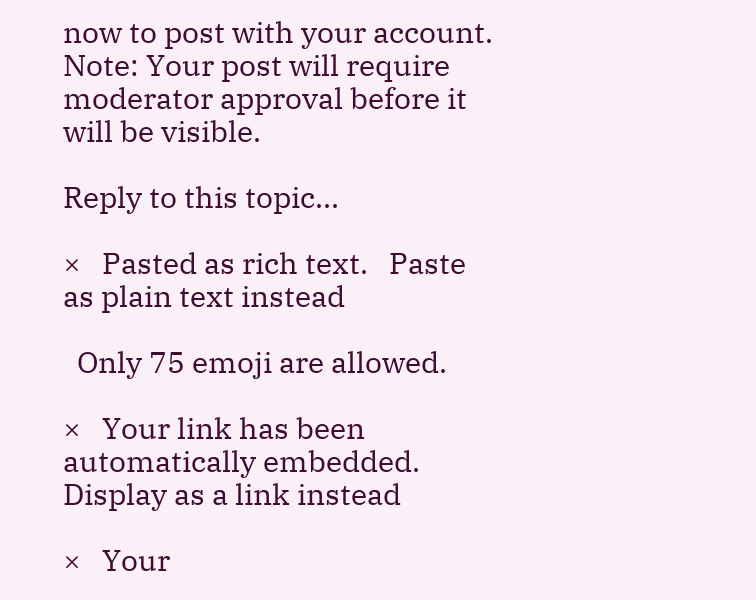now to post with your account.
Note: Your post will require moderator approval before it will be visible.

Reply to this topic...

×   Pasted as rich text.   Paste as plain text instead

  Only 75 emoji are allowed.

×   Your link has been automatically embedded.   Display as a link instead

×   Your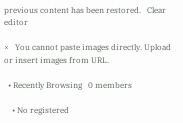previous content has been restored.   Clear editor

×   You cannot paste images directly. Upload or insert images from URL.

  • Recently Browsing   0 members

    • No registered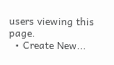users viewing this page.
  • Create New...